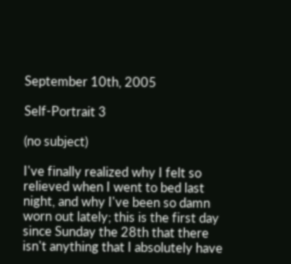September 10th, 2005

Self-Portrait 3

(no subject)

I've finally realized why I felt so relieved when I went to bed last night, and why I've been so damn worn out lately; this is the first day since Sunday the 28th that there isn't anything that I absolutely have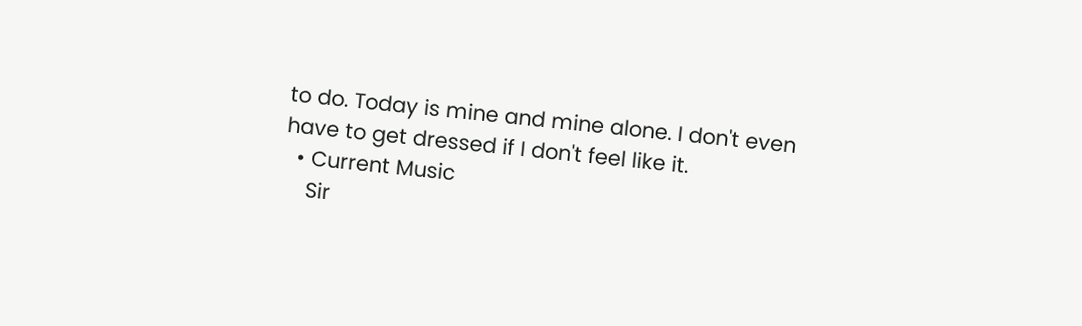to do. Today is mine and mine alone. I don't even have to get dressed if I don't feel like it.
  • Current Music
    Sir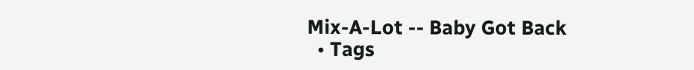Mix-A-Lot -- Baby Got Back
  • Tags